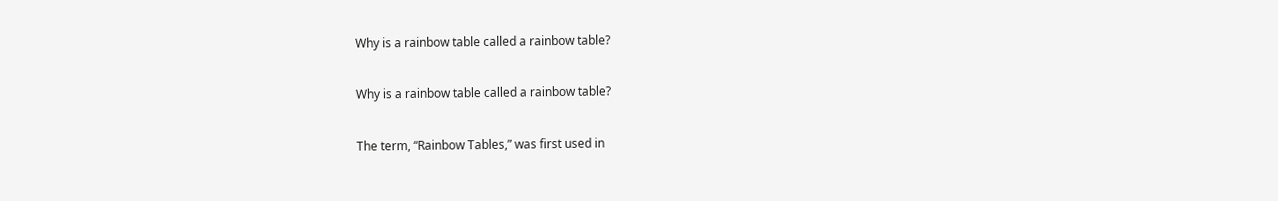Why is a rainbow table called a rainbow table?

Why is a rainbow table called a rainbow table?

The term, “Rainbow Tables,” was first used in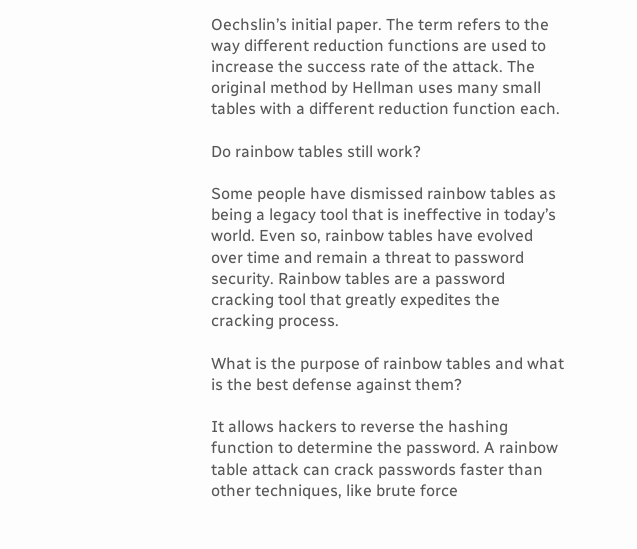Oechslin’s initial paper. The term refers to the way different reduction functions are used to increase the success rate of the attack. The original method by Hellman uses many small tables with a different reduction function each.

Do rainbow tables still work?

Some people have dismissed rainbow tables as being a legacy tool that is ineffective in today’s world. Even so, rainbow tables have evolved over time and remain a threat to password security. Rainbow tables are a password cracking tool that greatly expedites the cracking process.

What is the purpose of rainbow tables and what is the best defense against them?

It allows hackers to reverse the hashing function to determine the password. A rainbow table attack can crack passwords faster than other techniques, like brute force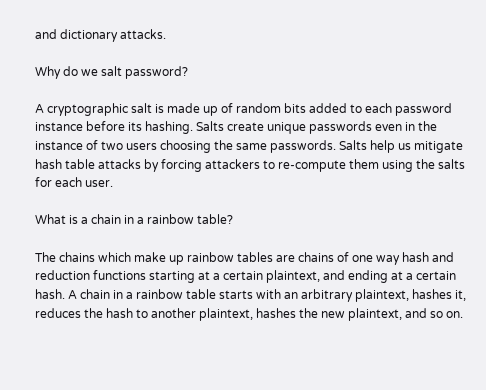and dictionary attacks.

Why do we salt password?

A cryptographic salt is made up of random bits added to each password instance before its hashing. Salts create unique passwords even in the instance of two users choosing the same passwords. Salts help us mitigate hash table attacks by forcing attackers to re-compute them using the salts for each user.

What is a chain in a rainbow table?

The chains which make up rainbow tables are chains of one way hash and reduction functions starting at a certain plaintext, and ending at a certain hash. A chain in a rainbow table starts with an arbitrary plaintext, hashes it, reduces the hash to another plaintext, hashes the new plaintext, and so on.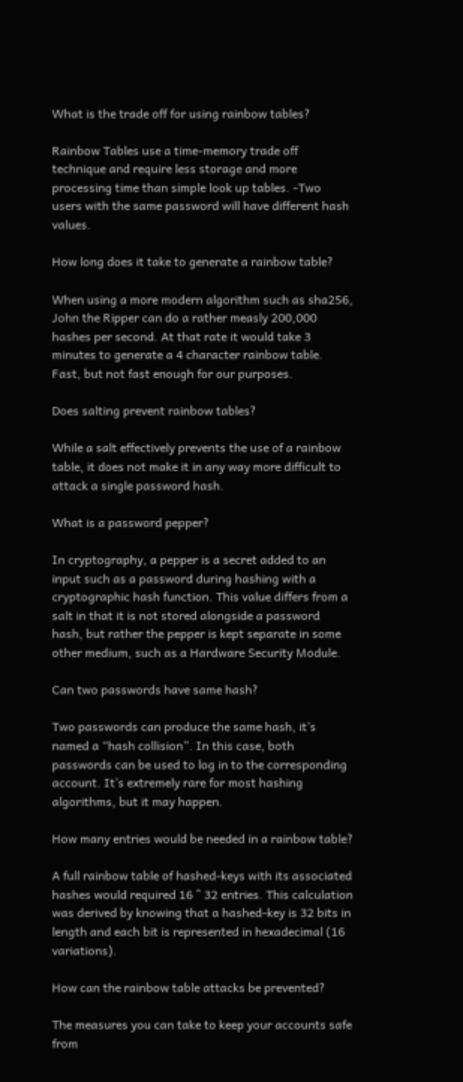What is the trade off for using rainbow tables?

Rainbow Tables use a time-memory trade off technique and require less storage and more processing time than simple look up tables. -Two users with the same password will have different hash values.

How long does it take to generate a rainbow table?

When using a more modern algorithm such as sha256, John the Ripper can do a rather measly 200,000 hashes per second. At that rate it would take 3 minutes to generate a 4 character rainbow table. Fast, but not fast enough for our purposes.

Does salting prevent rainbow tables?

While a salt effectively prevents the use of a rainbow table, it does not make it in any way more difficult to attack a single password hash.

What is a password pepper?

In cryptography, a pepper is a secret added to an input such as a password during hashing with a cryptographic hash function. This value differs from a salt in that it is not stored alongside a password hash, but rather the pepper is kept separate in some other medium, such as a Hardware Security Module.

Can two passwords have same hash?

Two passwords can produce the same hash, it’s named a “hash collision”. In this case, both passwords can be used to log in to the corresponding account. It’s extremely rare for most hashing algorithms, but it may happen.

How many entries would be needed in a rainbow table?

A full rainbow table of hashed-keys with its associated hashes would required 16 ^ 32 entries. This calculation was derived by knowing that a hashed-key is 32 bits in length and each bit is represented in hexadecimal (16 variations).

How can the rainbow table attacks be prevented?

The measures you can take to keep your accounts safe from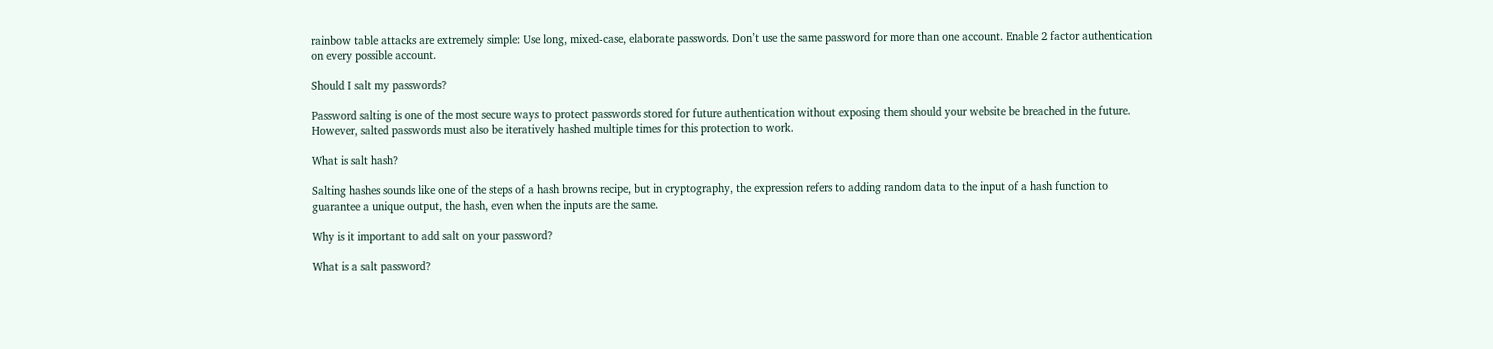rainbow table attacks are extremely simple: Use long, mixed-case, elaborate passwords. Don’t use the same password for more than one account. Enable 2 factor authentication on every possible account.

Should I salt my passwords?

Password salting is one of the most secure ways to protect passwords stored for future authentication without exposing them should your website be breached in the future. However, salted passwords must also be iteratively hashed multiple times for this protection to work.

What is salt hash?

Salting hashes sounds like one of the steps of a hash browns recipe, but in cryptography, the expression refers to adding random data to the input of a hash function to guarantee a unique output, the hash, even when the inputs are the same.

Why is it important to add salt on your password?

What is a salt password?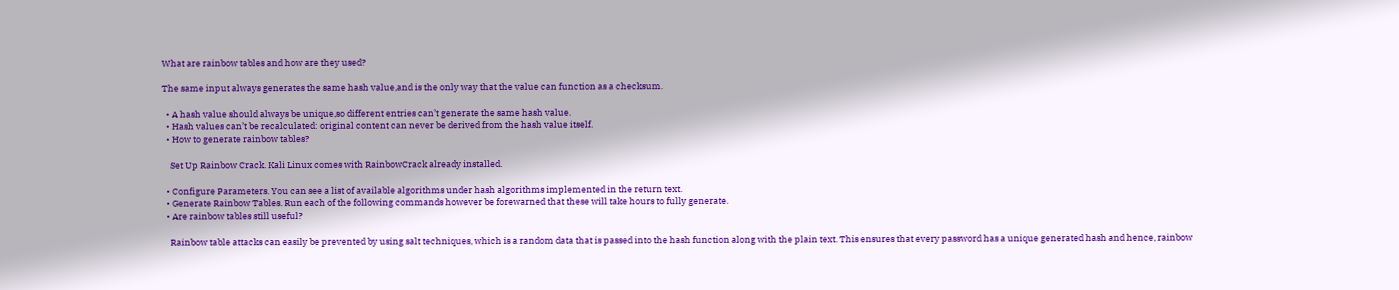What are rainbow tables and how are they used?

The same input always generates the same hash value,and is the only way that the value can function as a checksum.

  • A hash value should always be unique,so different entries can’t generate the same hash value.
  • Hash values can’t be recalculated: original content can never be derived from the hash value itself.
  • How to generate rainbow tables?

    Set Up Rainbow Crack. Kali Linux comes with RainbowCrack already installed.

  • Configure Parameters. You can see a list of available algorithms under hash algorithms implemented in the return text.
  • Generate Rainbow Tables. Run each of the following commands however be forewarned that these will take hours to fully generate.
  • Are rainbow tables still useful?

    Rainbow table attacks can easily be prevented by using salt techniques, which is a random data that is passed into the hash function along with the plain text. This ensures that every password has a unique generated hash and hence, rainbow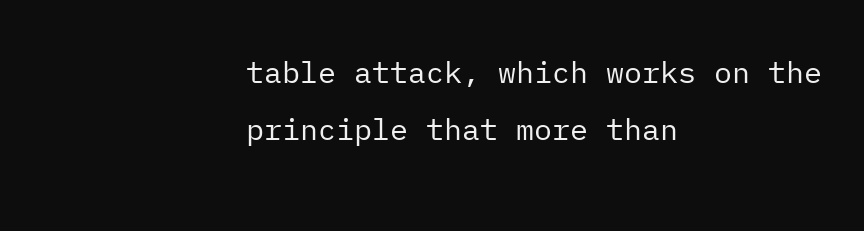table attack, which works on the principle that more than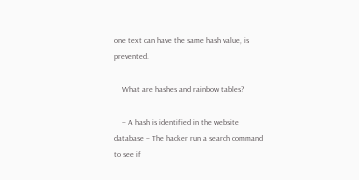one text can have the same hash value, is prevented.

    What are hashes and rainbow tables?

    – A hash is identified in the website database – The hacker run a search command to see if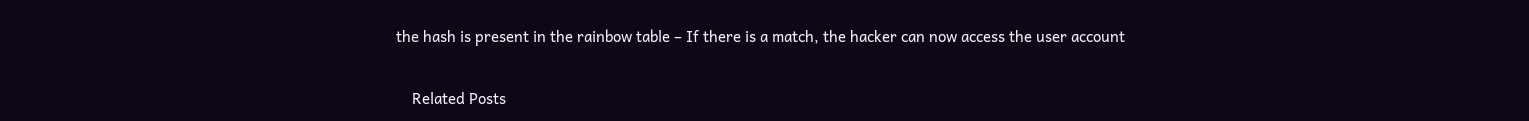the hash is present in the rainbow table – If there is a match, the hacker can now access the user account

    Related Posts